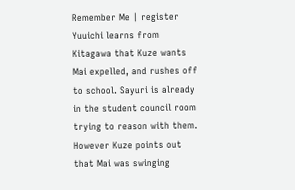Remember Me | register
Yuuichi learns from Kitagawa that Kuze wants Mai expelled, and rushes off to school. Sayuri is already in the student council room trying to reason with them. However Kuze points out that Mai was swinging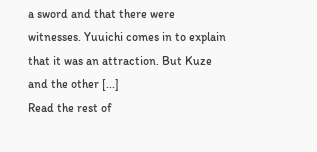a sword and that there were witnesses. Yuuichi comes in to explain that it was an attraction. But Kuze and the other [...]
Read the rest of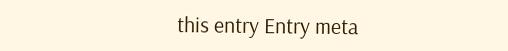this entry Entry meta